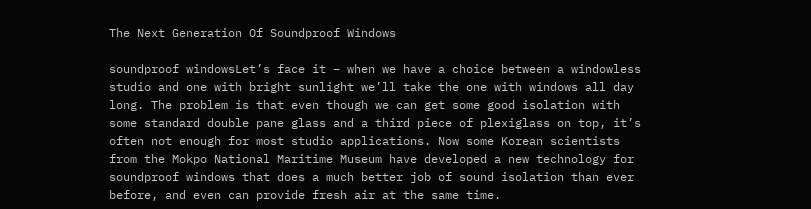The Next Generation Of Soundproof Windows

soundproof windowsLet’s face it – when we have a choice between a windowless studio and one with bright sunlight we’ll take the one with windows all day long. The problem is that even though we can get some good isolation with some standard double pane glass and a third piece of plexiglass on top, it’s often not enough for most studio applications. Now some Korean scientists from the Mokpo National Maritime Museum have developed a new technology for soundproof windows that does a much better job of sound isolation than ever before, and even can provide fresh air at the same time.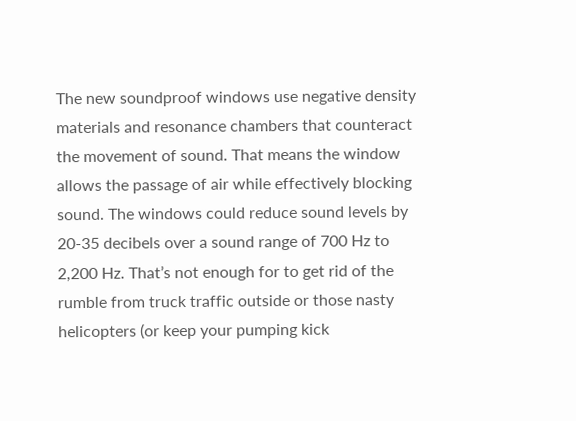The new soundproof windows use negative density materials and resonance chambers that counteract the movement of sound. That means the window allows the passage of air while effectively blocking sound. The windows could reduce sound levels by 20-35 decibels over a sound range of 700 Hz to 2,200 Hz. That’s not enough for to get rid of the rumble from truck traffic outside or those nasty helicopters (or keep your pumping kick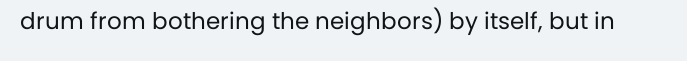drum from bothering the neighbors) by itself, but in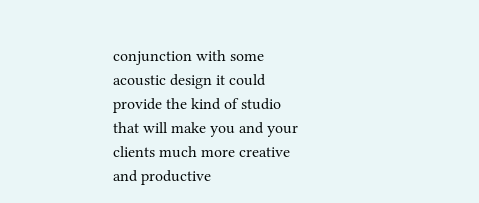conjunction with some acoustic design it could provide the kind of studio that will make you and your clients much more creative and productive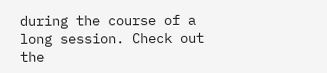during the course of a long session. Check out the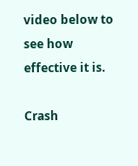video below to see how effective it is.

Crash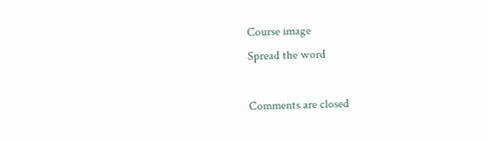Course image
Spread the word

Comments are closed